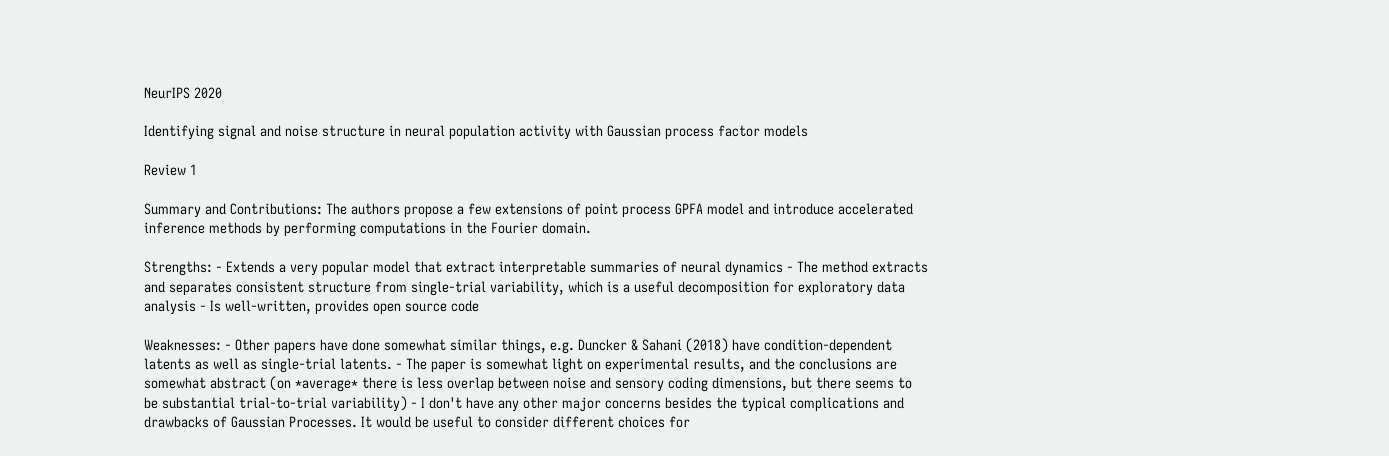NeurIPS 2020

Identifying signal and noise structure in neural population activity with Gaussian process factor models

Review 1

Summary and Contributions: The authors propose a few extensions of point process GPFA model and introduce accelerated inference methods by performing computations in the Fourier domain.

Strengths: - Extends a very popular model that extract interpretable summaries of neural dynamics - The method extracts and separates consistent structure from single-trial variability, which is a useful decomposition for exploratory data analysis - Is well-written, provides open source code

Weaknesses: - Other papers have done somewhat similar things, e.g. Duncker & Sahani (2018) have condition-dependent latents as well as single-trial latents. - The paper is somewhat light on experimental results, and the conclusions are somewhat abstract (on *average* there is less overlap between noise and sensory coding dimensions, but there seems to be substantial trial-to-trial variability) - I don't have any other major concerns besides the typical complications and drawbacks of Gaussian Processes. It would be useful to consider different choices for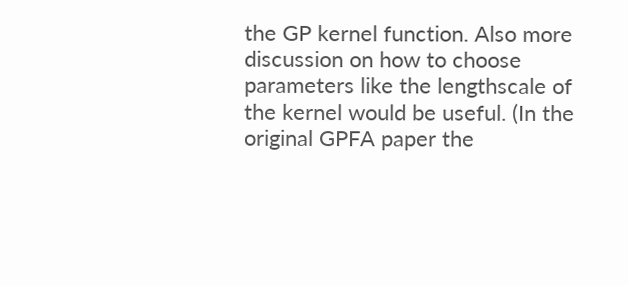the GP kernel function. Also more discussion on how to choose parameters like the lengthscale of the kernel would be useful. (In the original GPFA paper the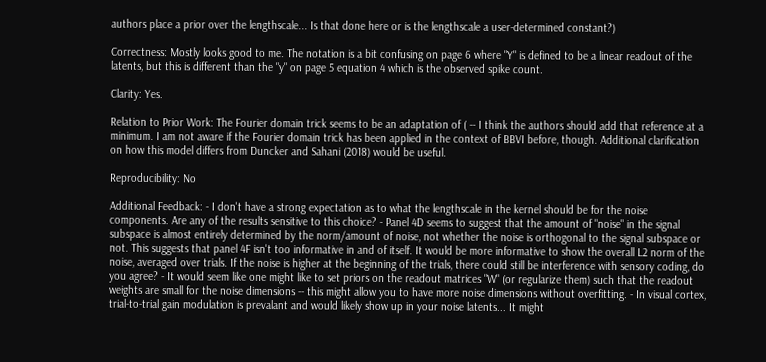authors place a prior over the lengthscale... Is that done here or is the lengthscale a user-determined constant?)

Correctness: Mostly looks good to me. The notation is a bit confusing on page 6 where "Y" is defined to be a linear readout of the latents, but this is different than the "y" on page 5 equation 4 which is the observed spike count.

Clarity: Yes.

Relation to Prior Work: The Fourier domain trick seems to be an adaptation of ( -- I think the authors should add that reference at a minimum. I am not aware if the Fourier domain trick has been applied in the context of BBVI before, though. Additional clarification on how this model differs from Duncker and Sahani (2018) would be useful.

Reproducibility: No

Additional Feedback: - I don't have a strong expectation as to what the lengthscale in the kernel should be for the noise components. Are any of the results sensitive to this choice? - Panel 4D seems to suggest that the amount of "noise" in the signal subspace is almost entirely determined by the norm/amount of noise, not whether the noise is orthogonal to the signal subspace or not. This suggests that panel 4F isn't too informative in and of itself. It would be more informative to show the overall L2 norm of the noise, averaged over trials. If the noise is higher at the beginning of the trials, there could still be interference with sensory coding, do you agree? - It would seem like one might like to set priors on the readout matrices "W" (or regularize them) such that the readout weights are small for the noise dimensions -- this might allow you to have more noise dimensions without overfitting. - In visual cortex, trial-to-trial gain modulation is prevalant and would likely show up in your noise latents... It might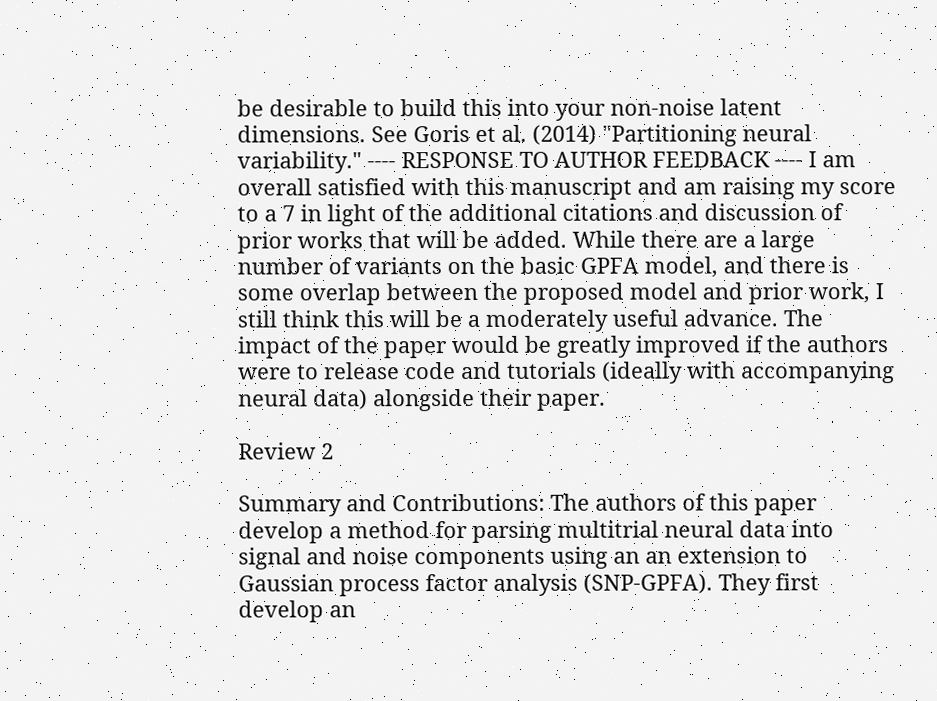be desirable to build this into your non-noise latent dimensions. See Goris et al. (2014) "Partitioning neural variability." ---- RESPONSE TO AUTHOR FEEDBACK ---- I am overall satisfied with this manuscript and am raising my score to a 7 in light of the additional citations and discussion of prior works that will be added. While there are a large number of variants on the basic GPFA model, and there is some overlap between the proposed model and prior work, I still think this will be a moderately useful advance. The impact of the paper would be greatly improved if the authors were to release code and tutorials (ideally with accompanying neural data) alongside their paper.

Review 2

Summary and Contributions: The authors of this paper develop a method for parsing multitrial neural data into signal and noise components using an an extension to Gaussian process factor analysis (SNP-GPFA). They first develop an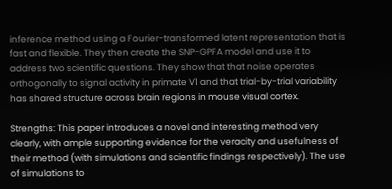inference method using a Fourier-transformed latent representation that is fast and flexible. They then create the SNP-GPFA model and use it to address two scientific questions. They show that that noise operates orthogonally to signal activity in primate V1 and that trial-by-trial variability has shared structure across brain regions in mouse visual cortex.

Strengths: This paper introduces a novel and interesting method very clearly, with ample supporting evidence for the veracity and usefulness of their method (with simulations and scientific findings respectively). The use of simulations to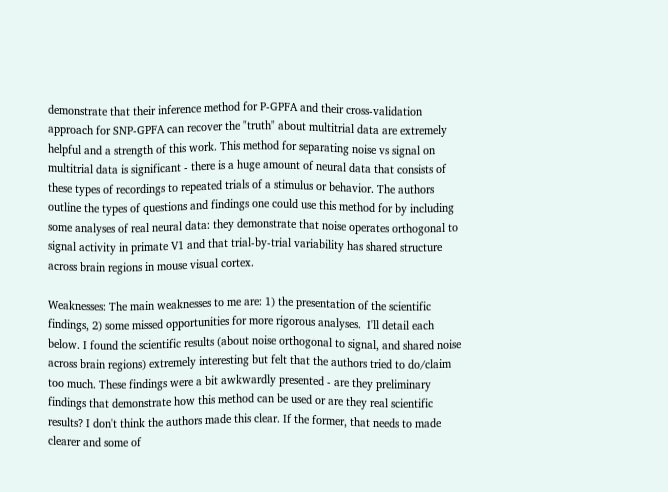demonstrate that their inference method for P-GPFA and their cross-validation approach for SNP-GPFA can recover the "truth" about multitrial data are extremely helpful and a strength of this work. This method for separating noise vs signal on multitrial data is significant - there is a huge amount of neural data that consists of these types of recordings to repeated trials of a stimulus or behavior. The authors outline the types of questions and findings one could use this method for by including some analyses of real neural data: they demonstrate that noise operates orthogonal to signal activity in primate V1 and that trial-by-trial variability has shared structure across brain regions in mouse visual cortex.

Weaknesses: The main weaknesses to me are: 1) the presentation of the scientific findings, 2) some missed opportunities for more rigorous analyses.  I'll detail each below. I found the scientific results (about noise orthogonal to signal, and shared noise across brain regions) extremely interesting but felt that the authors tried to do/claim too much. These findings were a bit awkwardly presented - are they preliminary findings that demonstrate how this method can be used or are they real scientific results? I don't think the authors made this clear. If the former, that needs to made clearer and some of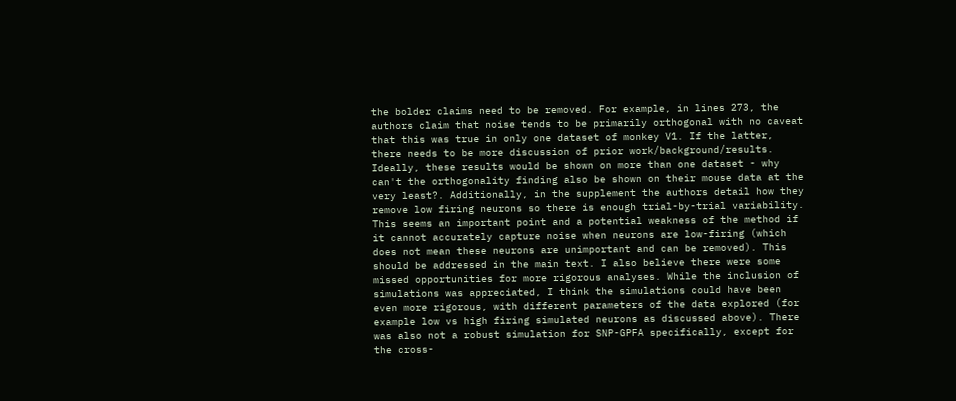the bolder claims need to be removed. For example, in lines 273, the authors claim that noise tends to be primarily orthogonal with no caveat that this was true in only one dataset of monkey V1. If the latter, there needs to be more discussion of prior work/background/results. Ideally, these results would be shown on more than one dataset - why can't the orthogonality finding also be shown on their mouse data at the very least?. Additionally, in the supplement the authors detail how they remove low firing neurons so there is enough trial-by-trial variability. This seems an important point and a potential weakness of the method if it cannot accurately capture noise when neurons are low-firing (which does not mean these neurons are unimportant and can be removed). This should be addressed in the main text. I also believe there were some missed opportunities for more rigorous analyses. While the inclusion of simulations was appreciated, I think the simulations could have been even more rigorous, with different parameters of the data explored (for example low vs high firing simulated neurons as discussed above). There was also not a robust simulation for SNP-GPFA specifically, except for the cross-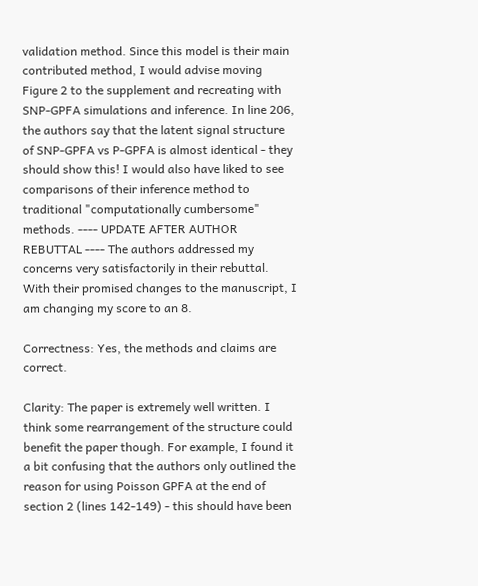validation method. Since this model is their main contributed method, I would advise moving Figure 2 to the supplement and recreating with SNP-GPFA simulations and inference. In line 206, the authors say that the latent signal structure of SNP-GPFA vs P-GPFA is almost identical - they should show this! I would also have liked to see comparisons of their inference method to traditional "computationally cumbersome" methods. ---- UPDATE AFTER AUTHOR REBUTTAL ---- The authors addressed my concerns very satisfactorily in their rebuttal. With their promised changes to the manuscript, I am changing my score to an 8.

Correctness: Yes, the methods and claims are correct.

Clarity: The paper is extremely well written. I think some rearrangement of the structure could benefit the paper though. For example, I found it a bit confusing that the authors only outlined the reason for using Poisson GPFA at the end of section 2 (lines 142-149) - this should have been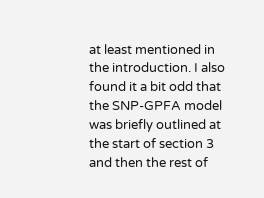at least mentioned in the introduction. I also found it a bit odd that the SNP-GPFA model was briefly outlined at the start of section 3 and then the rest of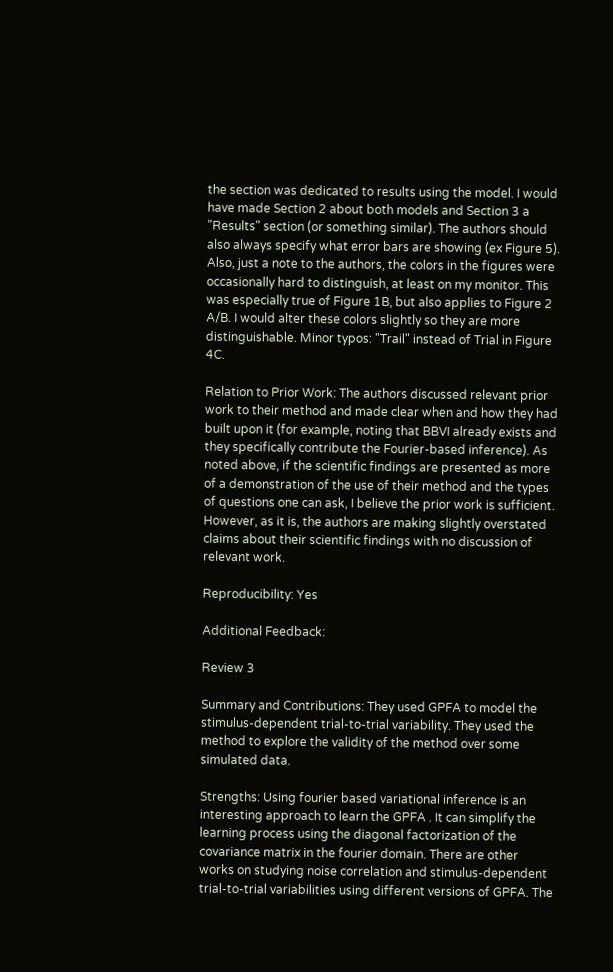the section was dedicated to results using the model. I would have made Section 2 about both models and Section 3 a "Results" section (or something similar). The authors should also always specify what error bars are showing (ex Figure 5). Also, just a note to the authors, the colors in the figures were occasionally hard to distinguish, at least on my monitor. This was especially true of Figure 1B, but also applies to Figure 2 A/B. I would alter these colors slightly so they are more distinguishable. Minor typos: "Trail" instead of Trial in Figure 4C.

Relation to Prior Work: The authors discussed relevant prior work to their method and made clear when and how they had built upon it (for example, noting that BBVI already exists and they specifically contribute the Fourier-based inference). As noted above, if the scientific findings are presented as more of a demonstration of the use of their method and the types of questions one can ask, I believe the prior work is sufficient. However, as it is, the authors are making slightly overstated claims about their scientific findings with no discussion of relevant work.

Reproducibility: Yes

Additional Feedback:

Review 3

Summary and Contributions: They used GPFA to model the stimulus-dependent trial-to-trial variability. They used the method to explore the validity of the method over some simulated data.

Strengths: Using fourier based variational inference is an interesting approach to learn the GPFA . It can simplify the learning process using the diagonal factorization of the covariance matrix in the fourier domain. There are other works on studying noise correlation and stimulus-dependent trial-to-trial variabilities using different versions of GPFA. The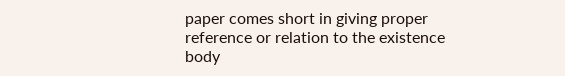paper comes short in giving proper reference or relation to the existence body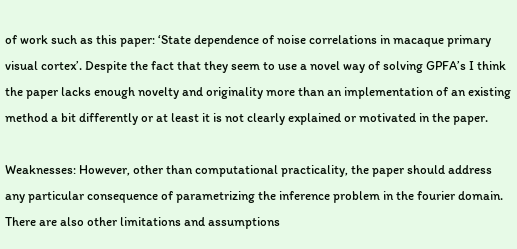of work such as this paper: ‘State dependence of noise correlations in macaque primary visual cortex’. Despite the fact that they seem to use a novel way of solving GPFA’s I think the paper lacks enough novelty and originality more than an implementation of an existing method a bit differently or at least it is not clearly explained or motivated in the paper.

Weaknesses: However, other than computational practicality, the paper should address any particular consequence of parametrizing the inference problem in the fourier domain. There are also other limitations and assumptions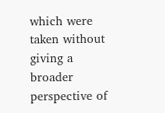which were taken without giving a broader perspective of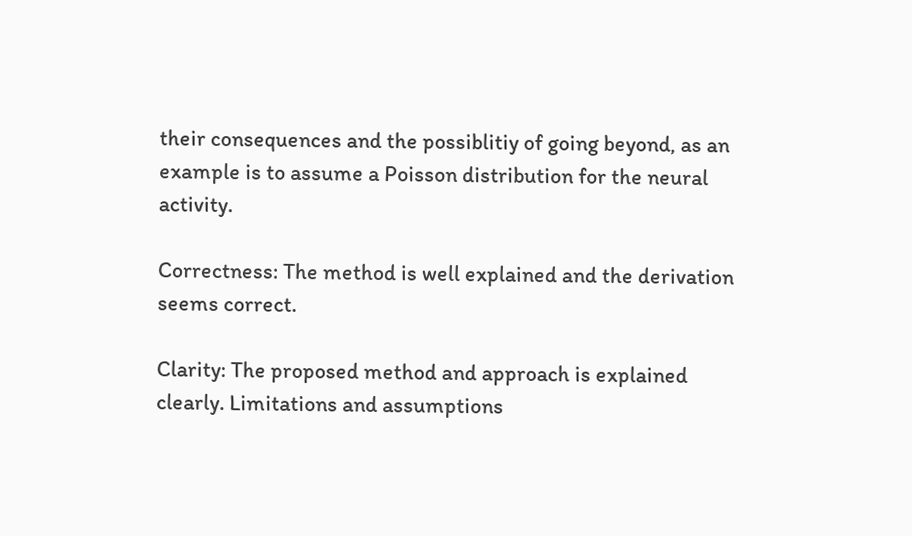their consequences and the possiblitiy of going beyond, as an example is to assume a Poisson distribution for the neural activity.

Correctness: The method is well explained and the derivation seems correct.

Clarity: The proposed method and approach is explained clearly. Limitations and assumptions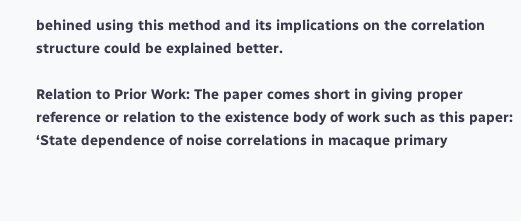behined using this method and its implications on the correlation structure could be explained better.

Relation to Prior Work: The paper comes short in giving proper reference or relation to the existence body of work such as this paper: ‘State dependence of noise correlations in macaque primary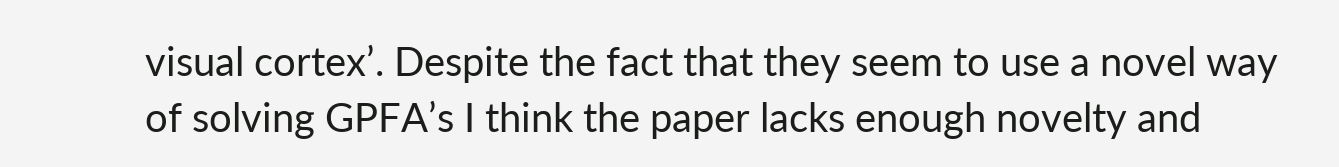visual cortex’. Despite the fact that they seem to use a novel way of solving GPFA’s I think the paper lacks enough novelty and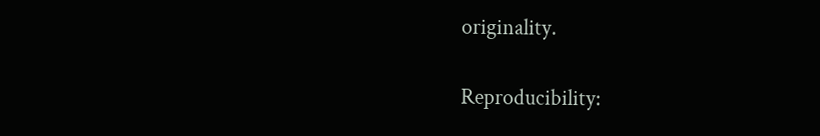originality.

Reproducibility: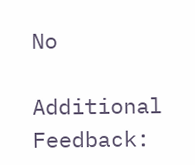No

Additional Feedback: